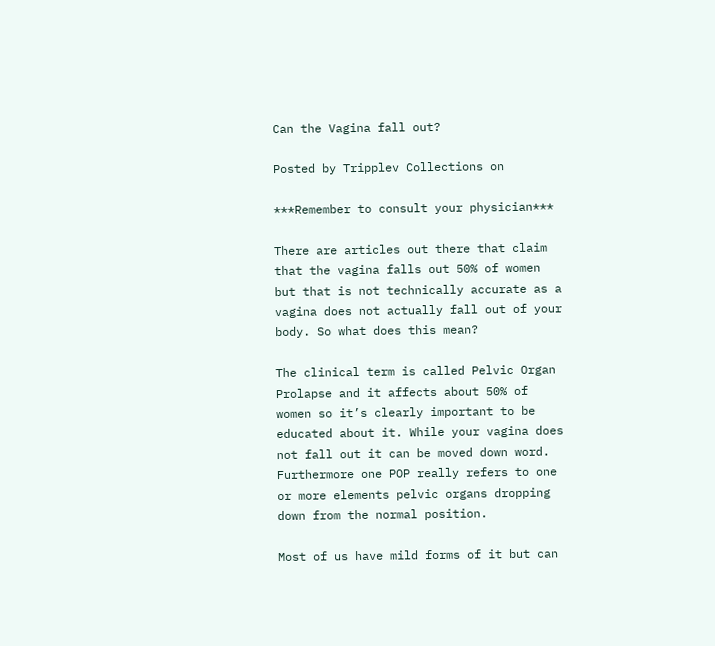Can the Vagina fall out?

Posted by Tripplev Collections on

***Remember to consult your physician***

There are articles out there that claim that the vagina falls out 50% of women but that is not technically accurate as a vagina does not actually fall out of your body. So what does this mean?

The clinical term is called Pelvic Organ Prolapse and it affects about 50% of women so it’s clearly important to be educated about it. While your vagina does not fall out it can be moved down word. Furthermore one POP really refers to one or more elements pelvic organs dropping down from the normal position.

Most of us have mild forms of it but can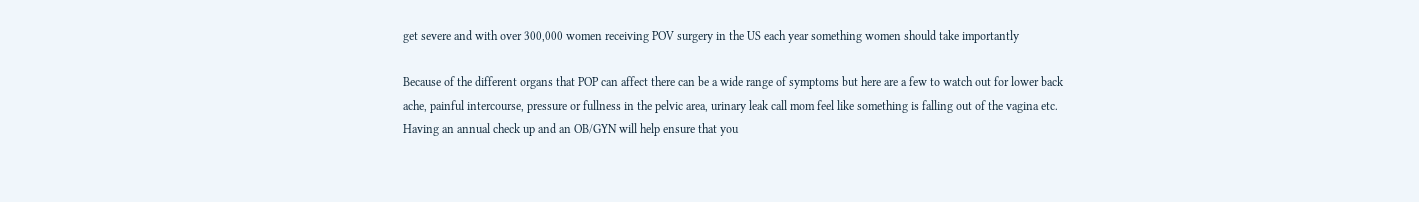get severe and with over 300,000 women receiving POV surgery in the US each year something women should take importantly

Because of the different organs that POP can affect there can be a wide range of symptoms but here are a few to watch out for lower back ache, painful intercourse, pressure or fullness in the pelvic area, urinary leak call mom feel like something is falling out of the vagina etc. Having an annual check up and an OB/GYN will help ensure that you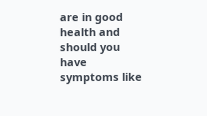are in good health and should you have symptoms like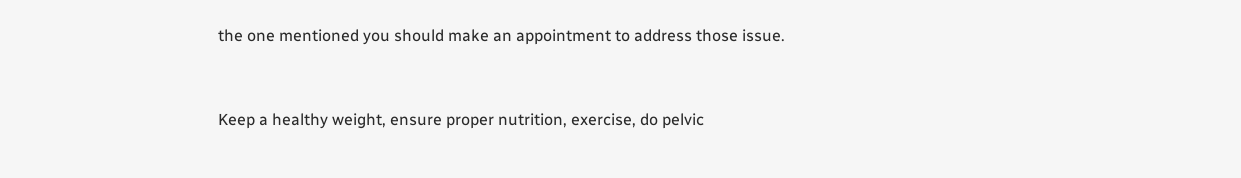the one mentioned you should make an appointment to address those issue.



Keep a healthy weight, ensure proper nutrition, exercise, do pelvic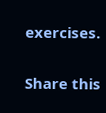exercises.

Share this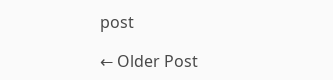post

← Older Post